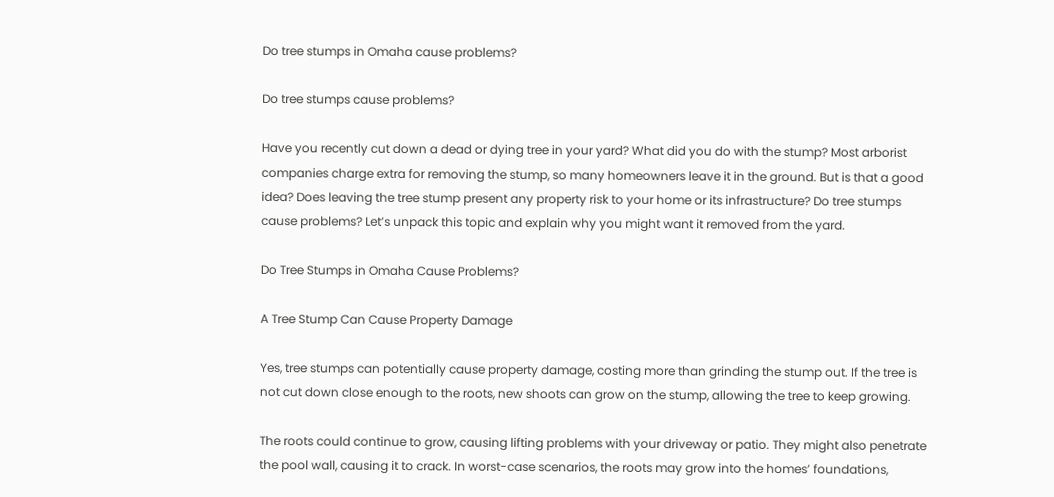Do tree stumps in Omaha cause problems?

Do tree stumps cause problems?

Have you recently cut down a dead or dying tree in your yard? What did you do with the stump? Most arborist companies charge extra for removing the stump, so many homeowners leave it in the ground. But is that a good idea? Does leaving the tree stump present any property risk to your home or its infrastructure? Do tree stumps cause problems? Let’s unpack this topic and explain why you might want it removed from the yard.

Do Tree Stumps in Omaha Cause Problems?

A Tree Stump Can Cause Property Damage

Yes, tree stumps can potentially cause property damage, costing more than grinding the stump out. If the tree is not cut down close enough to the roots, new shoots can grow on the stump, allowing the tree to keep growing.

The roots could continue to grow, causing lifting problems with your driveway or patio. They might also penetrate the pool wall, causing it to crack. In worst-case scenarios, the roots may grow into the homes’ foundations,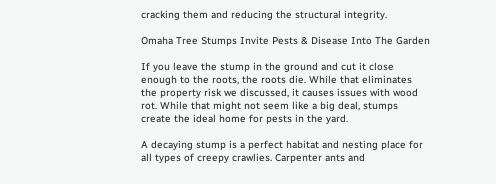cracking them and reducing the structural integrity.

Omaha Tree Stumps Invite Pests & Disease Into The Garden

If you leave the stump in the ground and cut it close enough to the roots, the roots die. While that eliminates the property risk we discussed, it causes issues with wood rot. While that might not seem like a big deal, stumps create the ideal home for pests in the yard.

A decaying stump is a perfect habitat and nesting place for all types of creepy crawlies. Carpenter ants and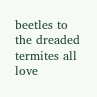beetles to the dreaded termites all love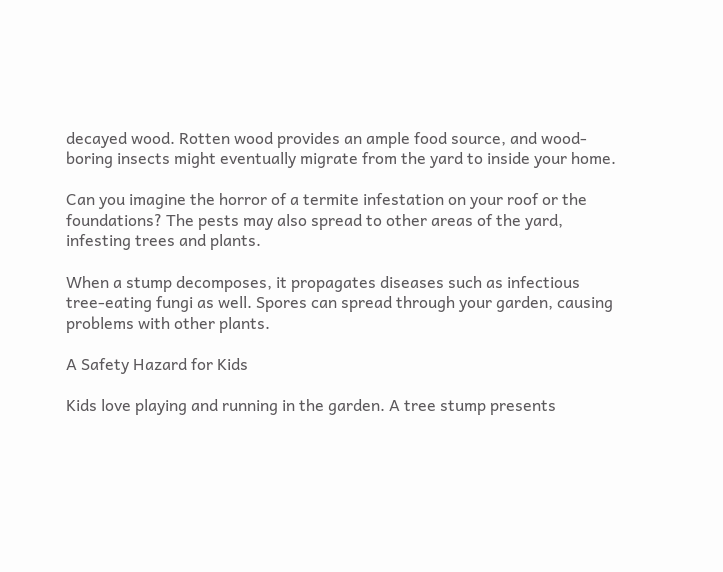decayed wood. Rotten wood provides an ample food source, and wood-boring insects might eventually migrate from the yard to inside your home.

Can you imagine the horror of a termite infestation on your roof or the foundations? The pests may also spread to other areas of the yard, infesting trees and plants.

When a stump decomposes, it propagates diseases such as infectious tree-eating fungi as well. Spores can spread through your garden, causing problems with other plants.

A Safety Hazard for Kids

Kids love playing and running in the garden. A tree stump presents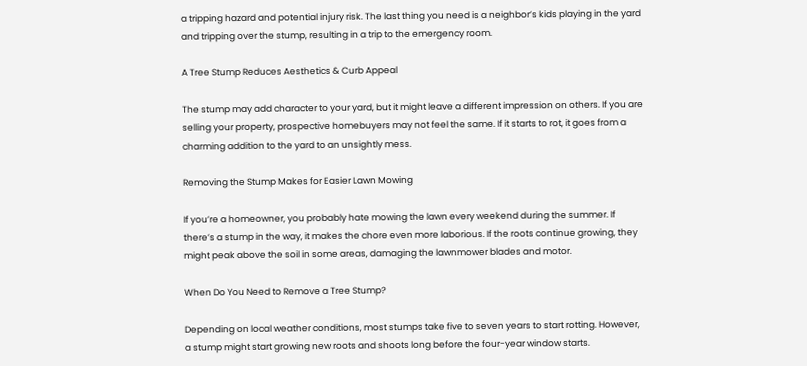a tripping hazard and potential injury risk. The last thing you need is a neighbor’s kids playing in the yard and tripping over the stump, resulting in a trip to the emergency room.

A Tree Stump Reduces Aesthetics & Curb Appeal

The stump may add character to your yard, but it might leave a different impression on others. If you are selling your property, prospective homebuyers may not feel the same. If it starts to rot, it goes from a charming addition to the yard to an unsightly mess.

Removing the Stump Makes for Easier Lawn Mowing

If you’re a homeowner, you probably hate mowing the lawn every weekend during the summer. If there’s a stump in the way, it makes the chore even more laborious. If the roots continue growing, they might peak above the soil in some areas, damaging the lawnmower blades and motor.

When Do You Need to Remove a Tree Stump?

Depending on local weather conditions, most stumps take five to seven years to start rotting. However, a stump might start growing new roots and shoots long before the four-year window starts.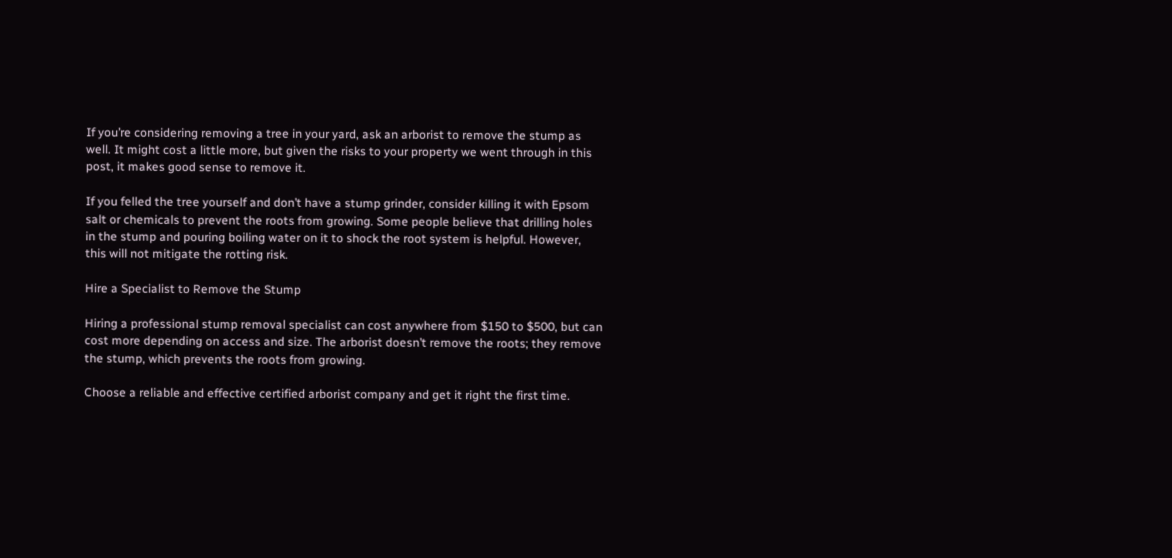If you’re considering removing a tree in your yard, ask an arborist to remove the stump as well. It might cost a little more, but given the risks to your property we went through in this post, it makes good sense to remove it.

If you felled the tree yourself and don’t have a stump grinder, consider killing it with Epsom salt or chemicals to prevent the roots from growing. Some people believe that drilling holes in the stump and pouring boiling water on it to shock the root system is helpful. However, this will not mitigate the rotting risk.

Hire a Specialist to Remove the Stump

Hiring a professional stump removal specialist can cost anywhere from $150 to $500, but can cost more depending on access and size. The arborist doesn’t remove the roots; they remove the stump, which prevents the roots from growing.

Choose a reliable and effective certified arborist company and get it right the first time.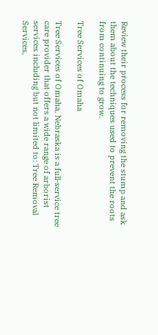Review their process for removing the stump and ask them about the techniques used to prevent the roots from continuing to grow.

Tree Services of Omaha

Tree Services of Omaha, Nebraska is a full-service tree care provider that offers a wide range of arborist services including but not limited to: Tree Removal Services,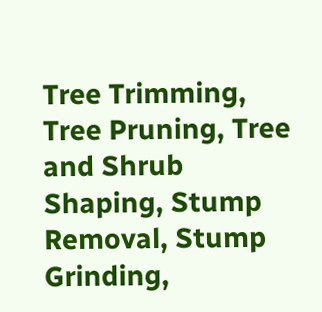Tree Trimming, Tree Pruning, Tree and Shrub Shaping, Stump Removal, Stump Grinding,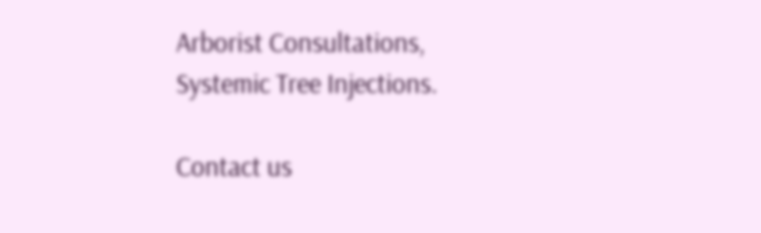Arborist Consultations, Systemic Tree Injections.

Contact us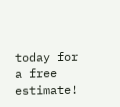today for a free estimate!